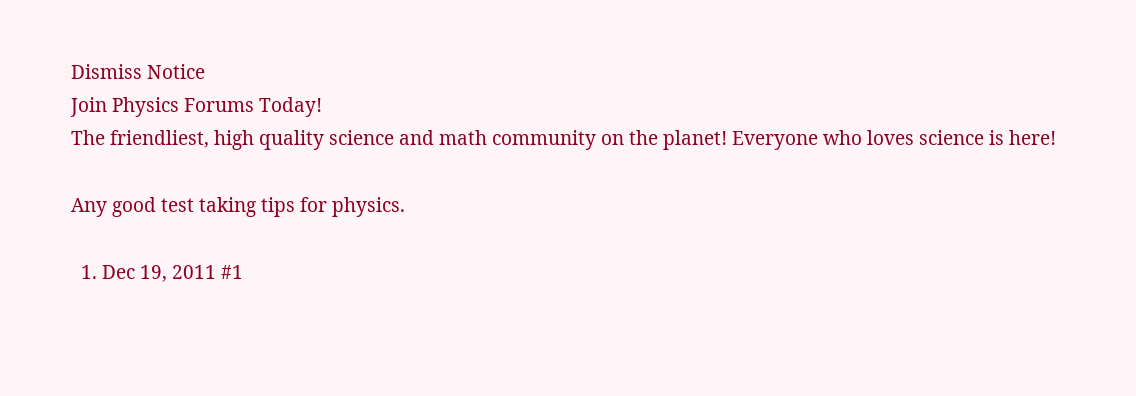Dismiss Notice
Join Physics Forums Today!
The friendliest, high quality science and math community on the planet! Everyone who loves science is here!

Any good test taking tips for physics.

  1. Dec 19, 2011 #1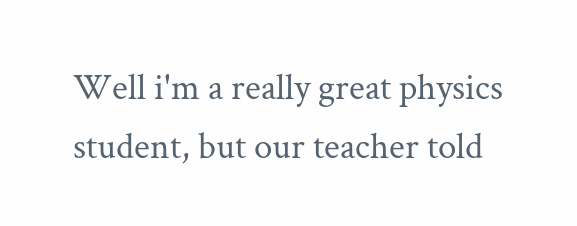Well i'm a really great physics student, but our teacher told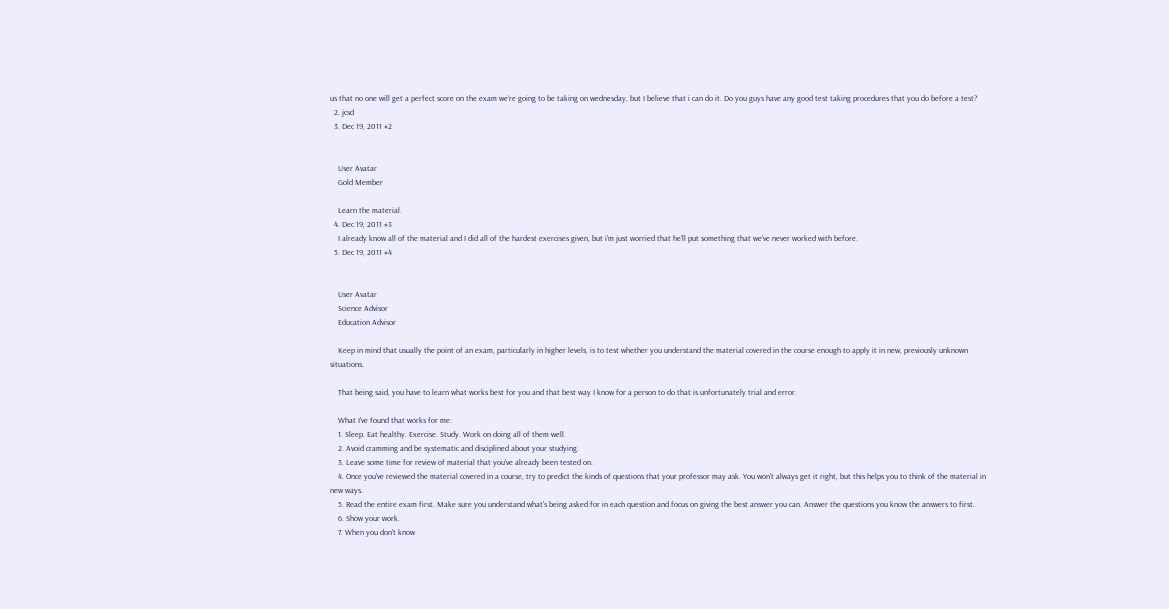us that no one will get a perfect score on the exam we're going to be taking on wednesday, but I believe that i can do it. Do you guys have any good test taking procedures that you do before a test?
  2. jcsd
  3. Dec 19, 2011 #2


    User Avatar
    Gold Member

    Learn the material.
  4. Dec 19, 2011 #3
    I already know all of the material and I did all of the hardest exercises given, but i'm just worried that he'll put something that we've never worked with before.
  5. Dec 19, 2011 #4


    User Avatar
    Science Advisor
    Education Advisor

    Keep in mind that usually the point of an exam, particularly in higher levels, is to test whether you understand the material covered in the course enough to apply it in new, previously unknown situations.

    That being said, you have to learn what works best for you and that best way I know for a person to do that is unfortunately trial and error.

    What I've found that works for me:
    1. Sleep. Eat healthy. Exercise. Study. Work on doing all of them well.
    2. Avoid cramming and be systematic and disciplined about your studying.
    3. Leave some time for review of material that you've already been tested on.
    4. Once you've reviewed the material covered in a course, try to predict the kinds of questions that your professor may ask. You won't always get it right, but this helps you to think of the material in new ways.
    5. Read the entire exam first. Make sure you understand what's being asked for in each question and focus on giving the best answer you can. Answer the questions you know the answers to first.
    6. Show your work.
    7. When you don't know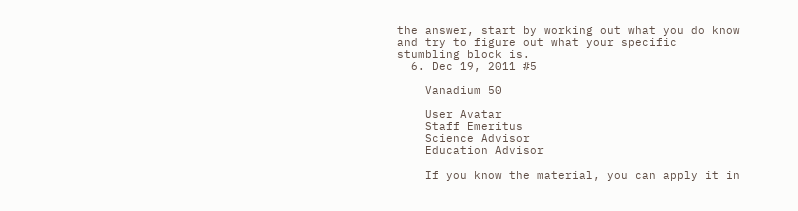the answer, start by working out what you do know and try to figure out what your specific stumbling block is.
  6. Dec 19, 2011 #5

    Vanadium 50

    User Avatar
    Staff Emeritus
    Science Advisor
    Education Advisor

    If you know the material, you can apply it in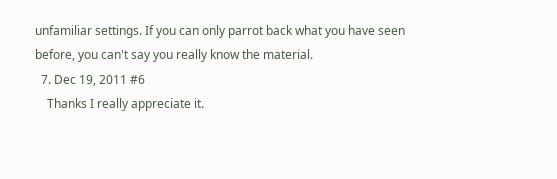unfamiliar settings. If you can only parrot back what you have seen before, you can't say you really know the material.
  7. Dec 19, 2011 #6
    Thanks I really appreciate it.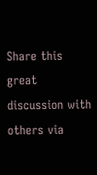Share this great discussion with others via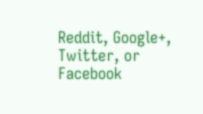Reddit, Google+, Twitter, or Facebook